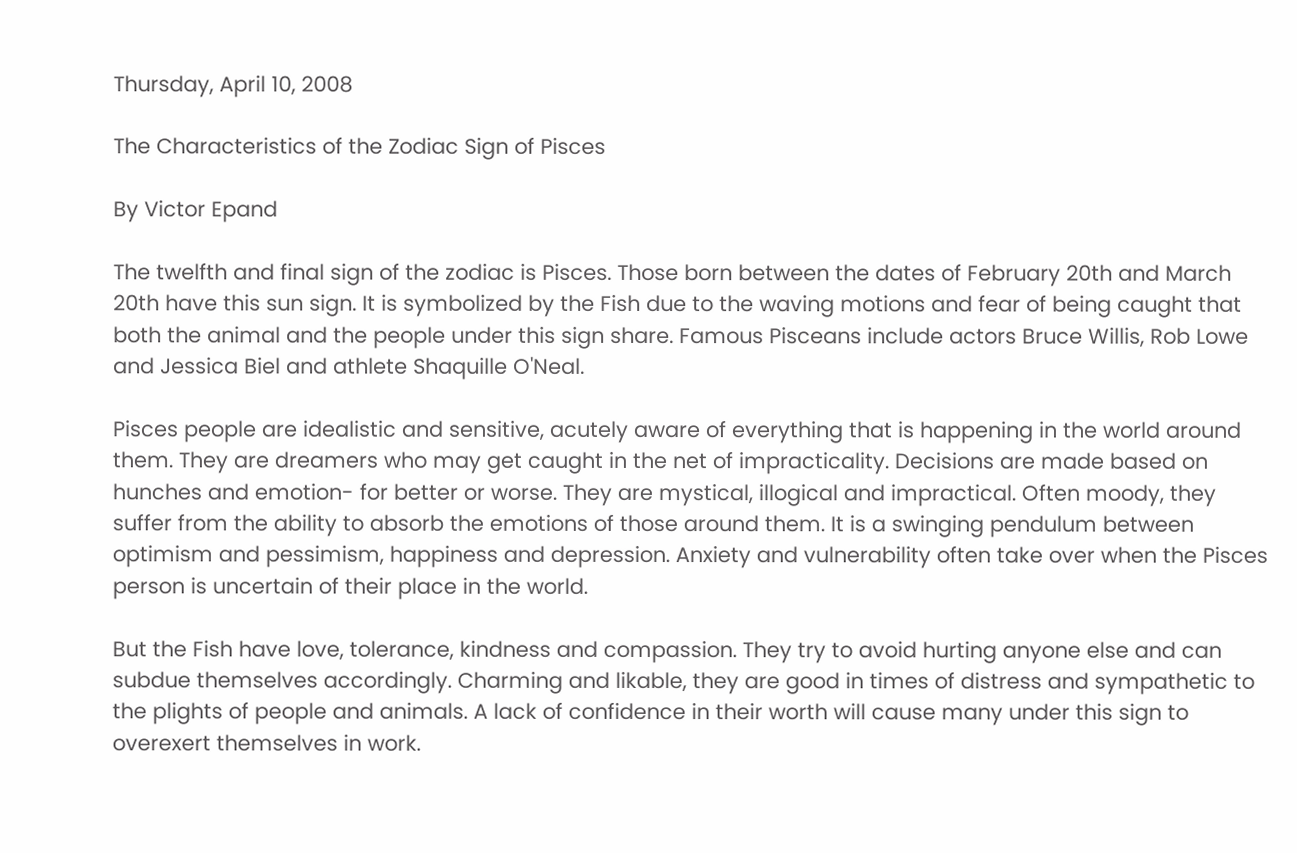Thursday, April 10, 2008

The Characteristics of the Zodiac Sign of Pisces

By Victor Epand

The twelfth and final sign of the zodiac is Pisces. Those born between the dates of February 20th and March 20th have this sun sign. It is symbolized by the Fish due to the waving motions and fear of being caught that both the animal and the people under this sign share. Famous Pisceans include actors Bruce Willis, Rob Lowe and Jessica Biel and athlete Shaquille O'Neal.

Pisces people are idealistic and sensitive, acutely aware of everything that is happening in the world around them. They are dreamers who may get caught in the net of impracticality. Decisions are made based on hunches and emotion- for better or worse. They are mystical, illogical and impractical. Often moody, they suffer from the ability to absorb the emotions of those around them. It is a swinging pendulum between optimism and pessimism, happiness and depression. Anxiety and vulnerability often take over when the Pisces person is uncertain of their place in the world.

But the Fish have love, tolerance, kindness and compassion. They try to avoid hurting anyone else and can subdue themselves accordingly. Charming and likable, they are good in times of distress and sympathetic to the plights of people and animals. A lack of confidence in their worth will cause many under this sign to overexert themselves in work.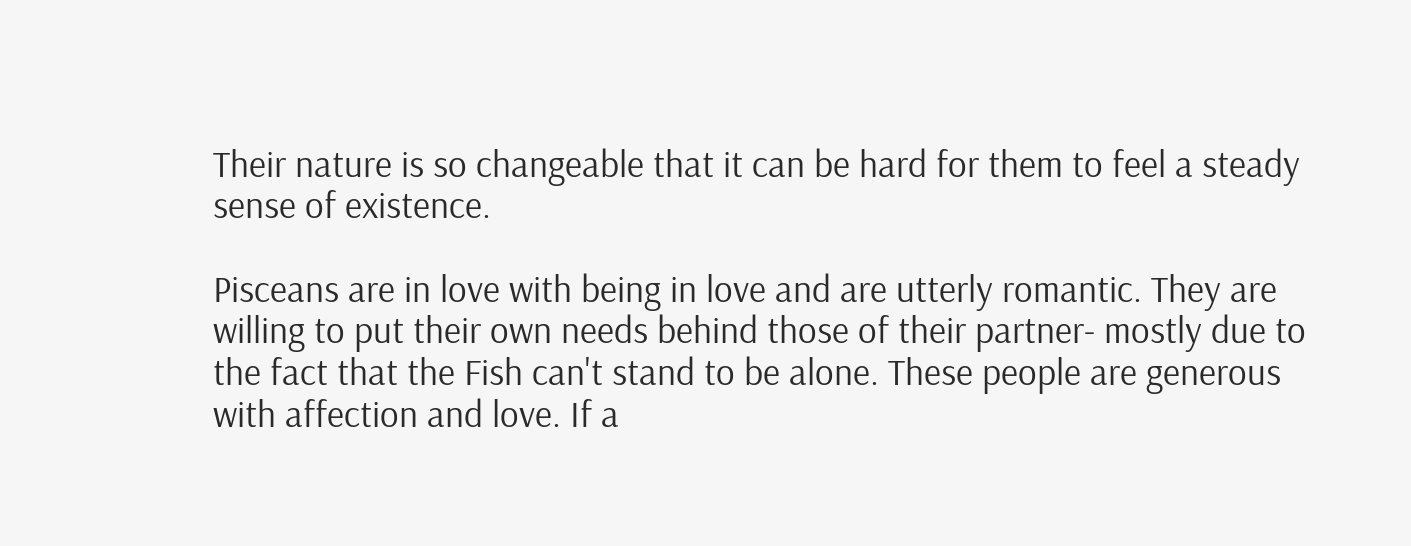Their nature is so changeable that it can be hard for them to feel a steady sense of existence.

Pisceans are in love with being in love and are utterly romantic. They are willing to put their own needs behind those of their partner- mostly due to the fact that the Fish can't stand to be alone. These people are generous with affection and love. If a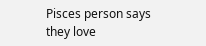Pisces person says they love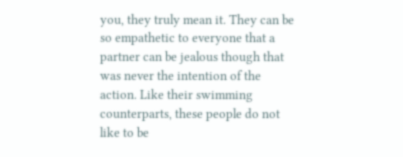you, they truly mean it. They can be so empathetic to everyone that a partner can be jealous though that was never the intention of the action. Like their swimming counterparts, these people do not like to be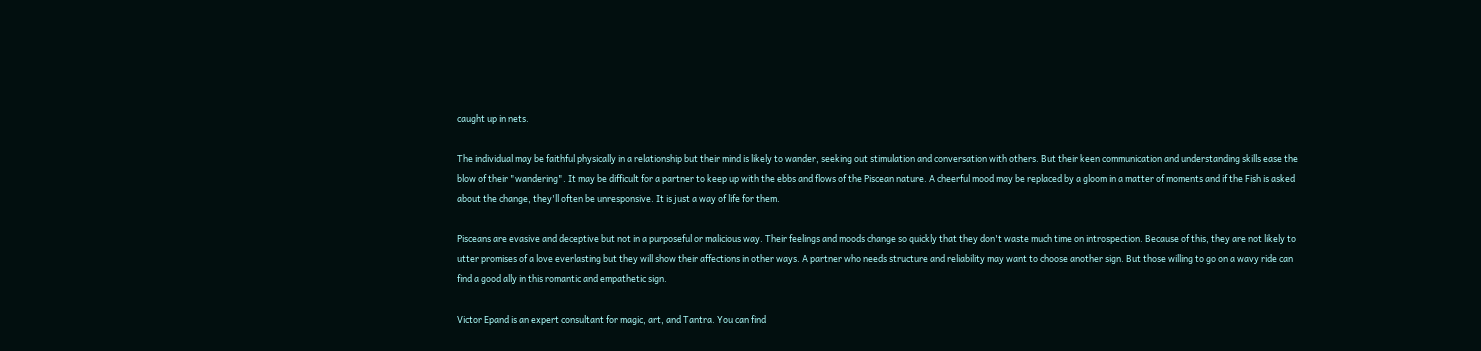caught up in nets.

The individual may be faithful physically in a relationship but their mind is likely to wander, seeking out stimulation and conversation with others. But their keen communication and understanding skills ease the blow of their "wandering". It may be difficult for a partner to keep up with the ebbs and flows of the Piscean nature. A cheerful mood may be replaced by a gloom in a matter of moments and if the Fish is asked about the change, they'll often be unresponsive. It is just a way of life for them.

Pisceans are evasive and deceptive but not in a purposeful or malicious way. Their feelings and moods change so quickly that they don't waste much time on introspection. Because of this, they are not likely to utter promises of a love everlasting but they will show their affections in other ways. A partner who needs structure and reliability may want to choose another sign. But those willing to go on a wavy ride can find a good ally in this romantic and empathetic sign.

Victor Epand is an expert consultant for magic, art, and Tantra. You can find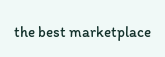the best marketplace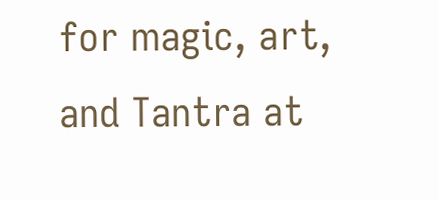for magic, art, and Tantra at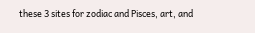these 3 sites for zodiac and Pisces, art, and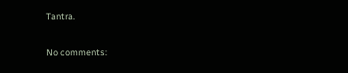Tantra.

No comments: